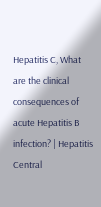Hepatitis C, What are the clinical consequences of acute Hepatitis B infection? | Hepatitis Central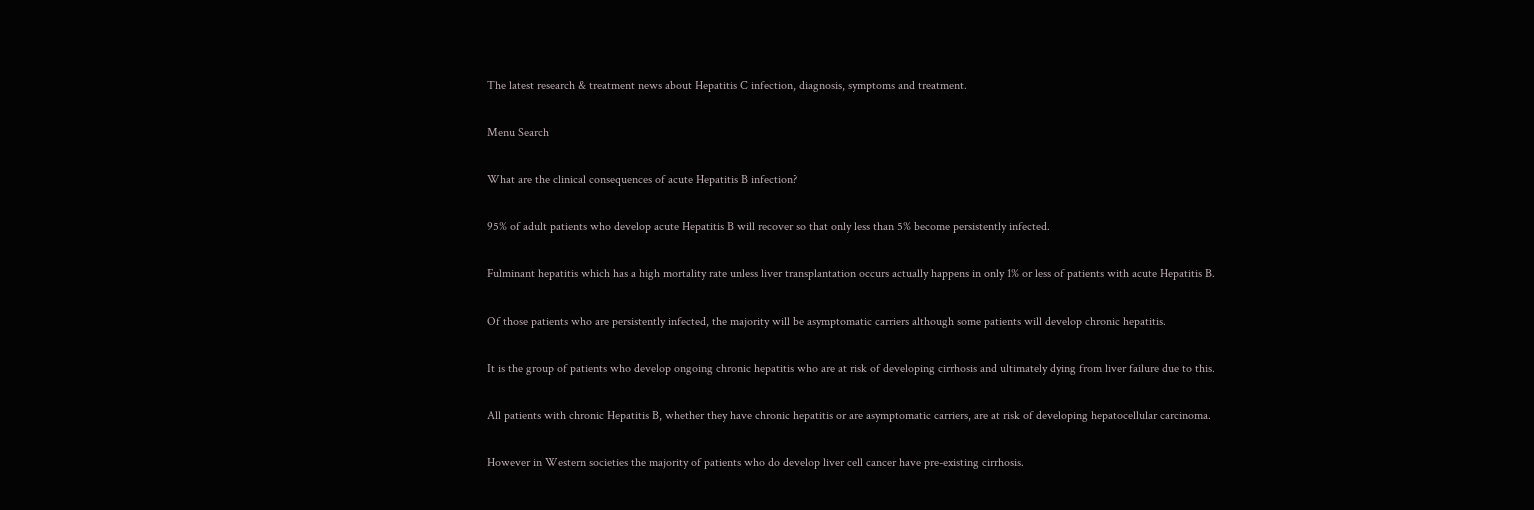The latest research & treatment news about Hepatitis C infection, diagnosis, symptoms and treatment.

Menu Search

What are the clinical consequences of acute Hepatitis B infection?

95% of adult patients who develop acute Hepatitis B will recover so that only less than 5% become persistently infected.

Fulminant hepatitis which has a high mortality rate unless liver transplantation occurs actually happens in only 1% or less of patients with acute Hepatitis B.

Of those patients who are persistently infected, the majority will be asymptomatic carriers although some patients will develop chronic hepatitis.

It is the group of patients who develop ongoing chronic hepatitis who are at risk of developing cirrhosis and ultimately dying from liver failure due to this.

All patients with chronic Hepatitis B, whether they have chronic hepatitis or are asymptomatic carriers, are at risk of developing hepatocellular carcinoma.

However in Western societies the majority of patients who do develop liver cell cancer have pre-existing cirrhosis.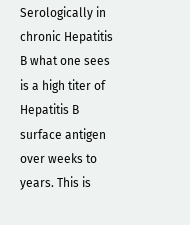Serologically in chronic Hepatitis B what one sees is a high titer of Hepatitis B surface antigen over weeks to years. This is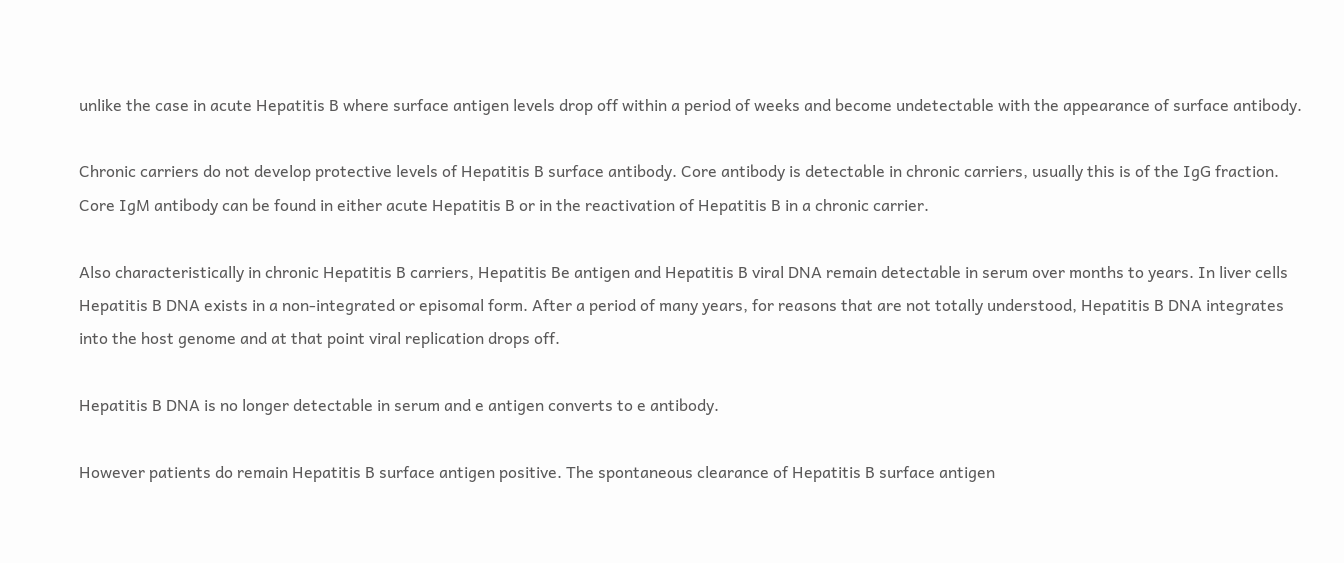unlike the case in acute Hepatitis B where surface antigen levels drop off within a period of weeks and become undetectable with the appearance of surface antibody.

Chronic carriers do not develop protective levels of Hepatitis B surface antibody. Core antibody is detectable in chronic carriers, usually this is of the IgG fraction. Core IgM antibody can be found in either acute Hepatitis B or in the reactivation of Hepatitis B in a chronic carrier.

Also characteristically in chronic Hepatitis B carriers, Hepatitis Be antigen and Hepatitis B viral DNA remain detectable in serum over months to years. In liver cells Hepatitis B DNA exists in a non-integrated or episomal form. After a period of many years, for reasons that are not totally understood, Hepatitis B DNA integrates into the host genome and at that point viral replication drops off.

Hepatitis B DNA is no longer detectable in serum and e antigen converts to e antibody.

However patients do remain Hepatitis B surface antigen positive. The spontaneous clearance of Hepatitis B surface antigen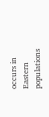occurs in Eastern populations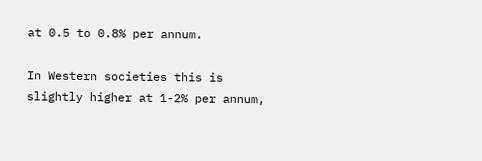at 0.5 to 0.8% per annum.

In Western societies this is slightly higher at 1-2% per annum,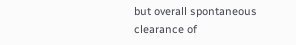but overall spontaneous clearance of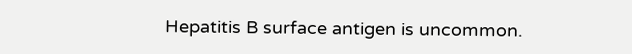Hepatitis B surface antigen is uncommon.